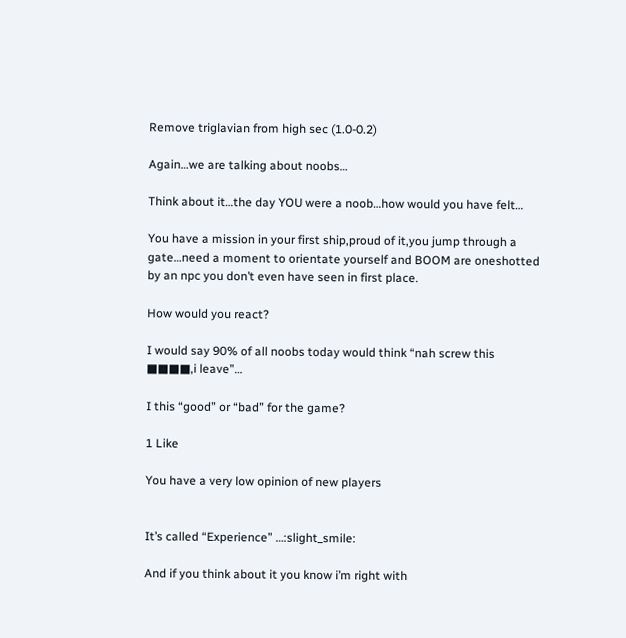Remove triglavian from high sec (1.0-0.2)

Again…we are talking about noobs…

Think about it…the day YOU were a noob…how would you have felt…

You have a mission in your first ship,proud of it,you jump through a gate…need a moment to orientate yourself and BOOM are oneshotted by an npc you don’t even have seen in first place.

How would you react?

I would say 90% of all noobs today would think “nah screw this ■■■■,i leave”…

I this “good” or “bad” for the game?

1 Like

You have a very low opinion of new players


It’s called “Experience” …:slight_smile:

And if you think about it you know i’m right with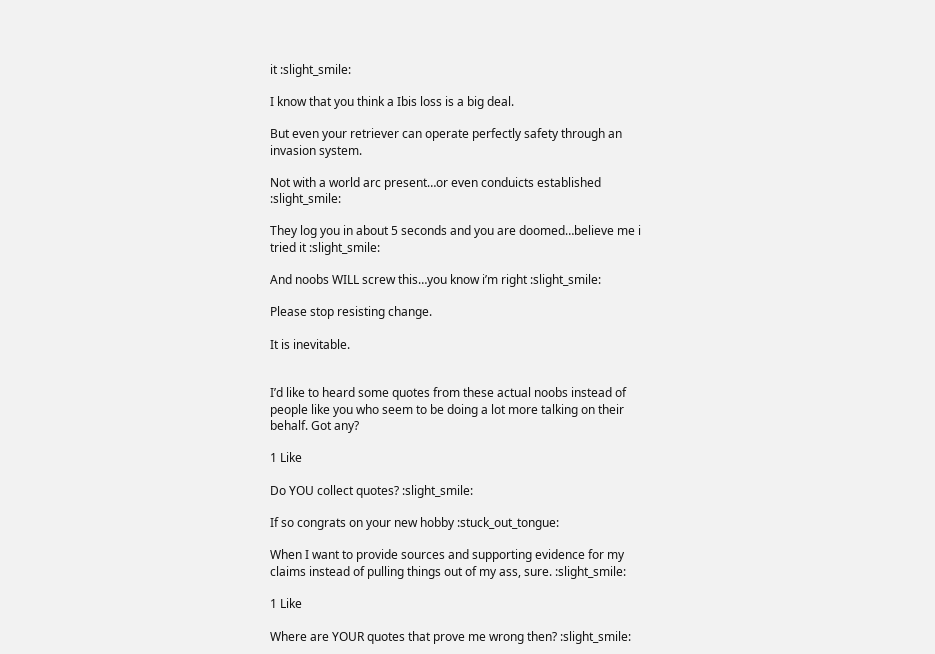it :slight_smile:

I know that you think a Ibis loss is a big deal.

But even your retriever can operate perfectly safety through an invasion system.

Not with a world arc present…or even conduicts established :slight_smile:

They log you in about 5 seconds and you are doomed…believe me i tried it :slight_smile:

And noobs WILL screw this…you know i’m right :slight_smile:

Please stop resisting change.

It is inevitable.


I’d like to heard some quotes from these actual noobs instead of people like you who seem to be doing a lot more talking on their behalf. Got any?

1 Like

Do YOU collect quotes? :slight_smile:

If so congrats on your new hobby :stuck_out_tongue:

When I want to provide sources and supporting evidence for my claims instead of pulling things out of my ass, sure. :slight_smile:

1 Like

Where are YOUR quotes that prove me wrong then? :slight_smile: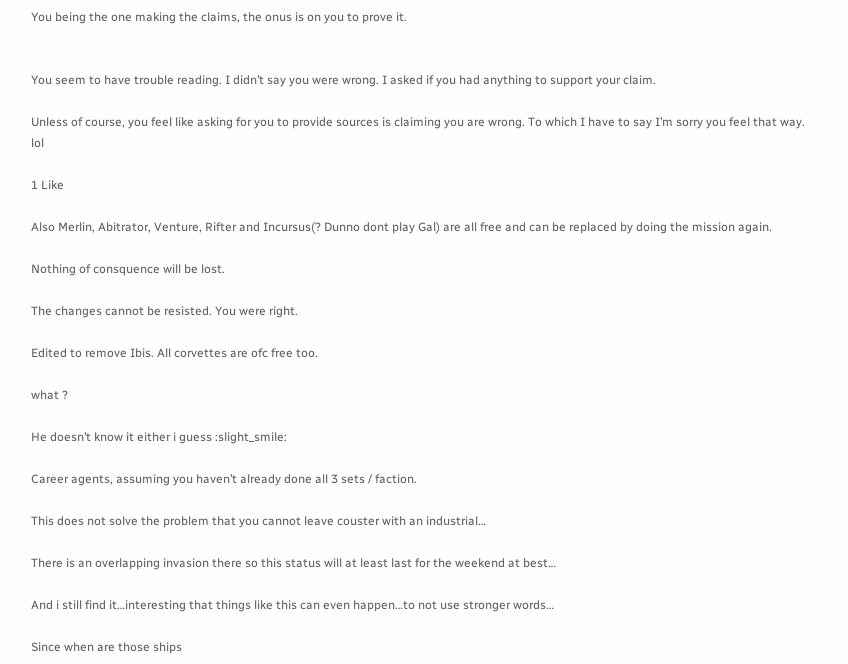You being the one making the claims, the onus is on you to prove it.


You seem to have trouble reading. I didn’t say you were wrong. I asked if you had anything to support your claim.

Unless of course, you feel like asking for you to provide sources is claiming you are wrong. To which I have to say I’m sorry you feel that way. lol

1 Like

Also Merlin, Abitrator, Venture, Rifter and Incursus(? Dunno dont play Gal) are all free and can be replaced by doing the mission again.

Nothing of consquence will be lost.

The changes cannot be resisted. You were right.

Edited to remove Ibis. All corvettes are ofc free too.

what ?

He doesn’t know it either i guess :slight_smile:

Career agents, assuming you haven’t already done all 3 sets / faction.

This does not solve the problem that you cannot leave couster with an industrial…

There is an overlapping invasion there so this status will at least last for the weekend at best…

And i still find it…interesting that things like this can even happen…to not use stronger words…

Since when are those ships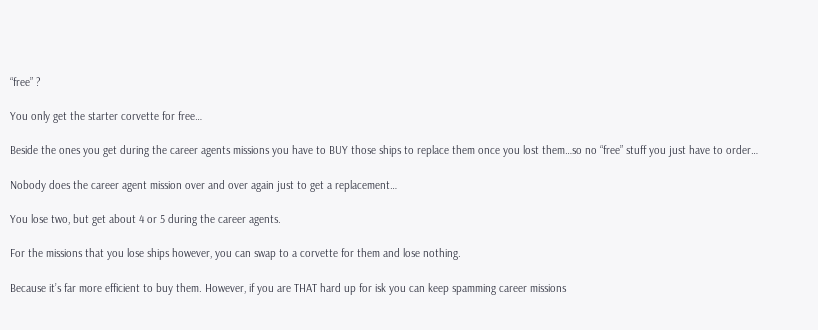“free” ?

You only get the starter corvette for free…

Beside the ones you get during the career agents missions you have to BUY those ships to replace them once you lost them…so no “free” stuff you just have to order…

Nobody does the career agent mission over and over again just to get a replacement…

You lose two, but get about 4 or 5 during the career agents.

For the missions that you lose ships however, you can swap to a corvette for them and lose nothing.

Because it’s far more efficient to buy them. However, if you are THAT hard up for isk you can keep spamming career missions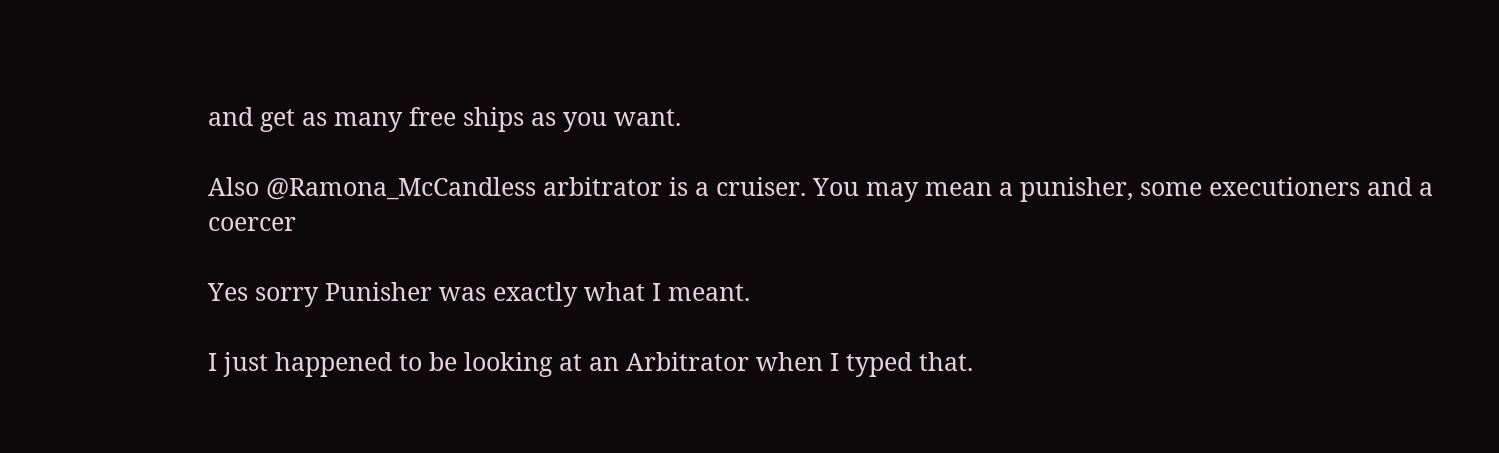and get as many free ships as you want.

Also @Ramona_McCandless arbitrator is a cruiser. You may mean a punisher, some executioners and a coercer

Yes sorry Punisher was exactly what I meant.

I just happened to be looking at an Arbitrator when I typed that.